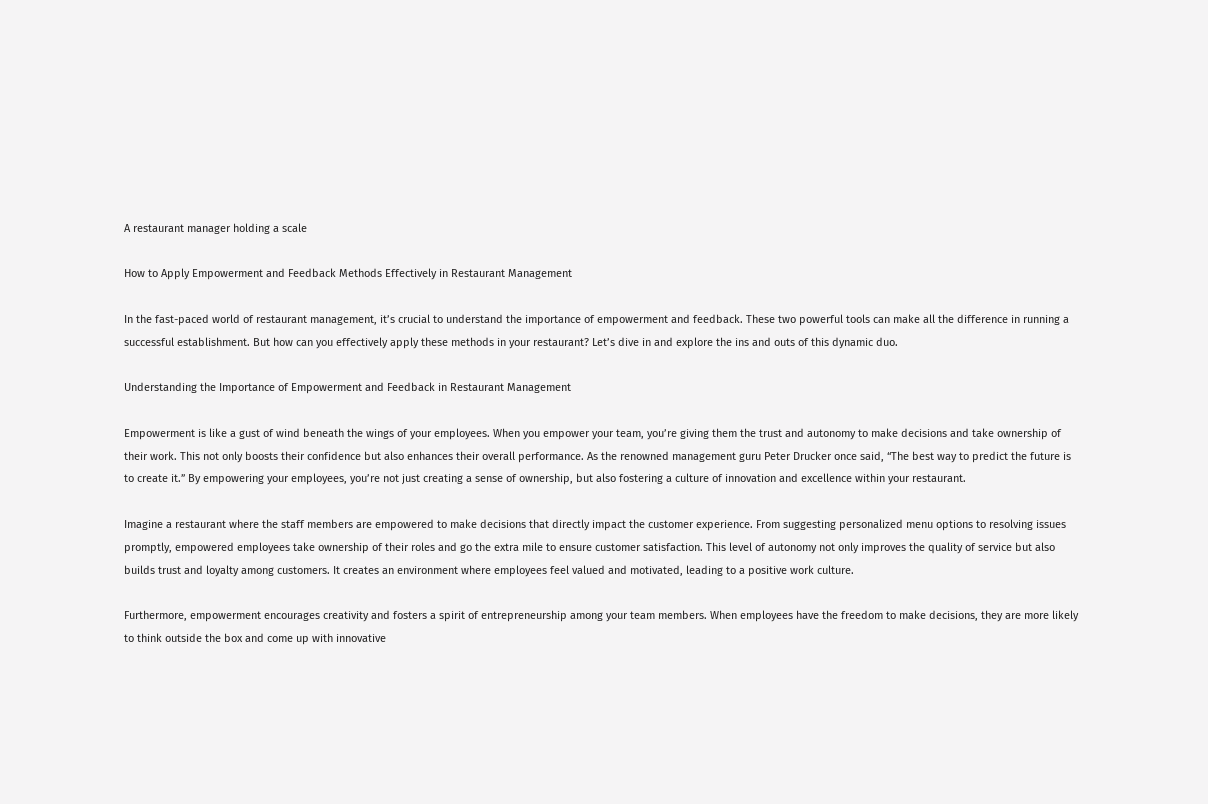A restaurant manager holding a scale

How to Apply Empowerment and Feedback Methods Effectively in Restaurant Management

In the fast-paced world of restaurant management, it’s crucial to understand the importance of empowerment and feedback. These two powerful tools can make all the difference in running a successful establishment. But how can you effectively apply these methods in your restaurant? Let’s dive in and explore the ins and outs of this dynamic duo.

Understanding the Importance of Empowerment and Feedback in Restaurant Management

Empowerment is like a gust of wind beneath the wings of your employees. When you empower your team, you’re giving them the trust and autonomy to make decisions and take ownership of their work. This not only boosts their confidence but also enhances their overall performance. As the renowned management guru Peter Drucker once said, “The best way to predict the future is to create it.” By empowering your employees, you’re not just creating a sense of ownership, but also fostering a culture of innovation and excellence within your restaurant.

Imagine a restaurant where the staff members are empowered to make decisions that directly impact the customer experience. From suggesting personalized menu options to resolving issues promptly, empowered employees take ownership of their roles and go the extra mile to ensure customer satisfaction. This level of autonomy not only improves the quality of service but also builds trust and loyalty among customers. It creates an environment where employees feel valued and motivated, leading to a positive work culture.

Furthermore, empowerment encourages creativity and fosters a spirit of entrepreneurship among your team members. When employees have the freedom to make decisions, they are more likely to think outside the box and come up with innovative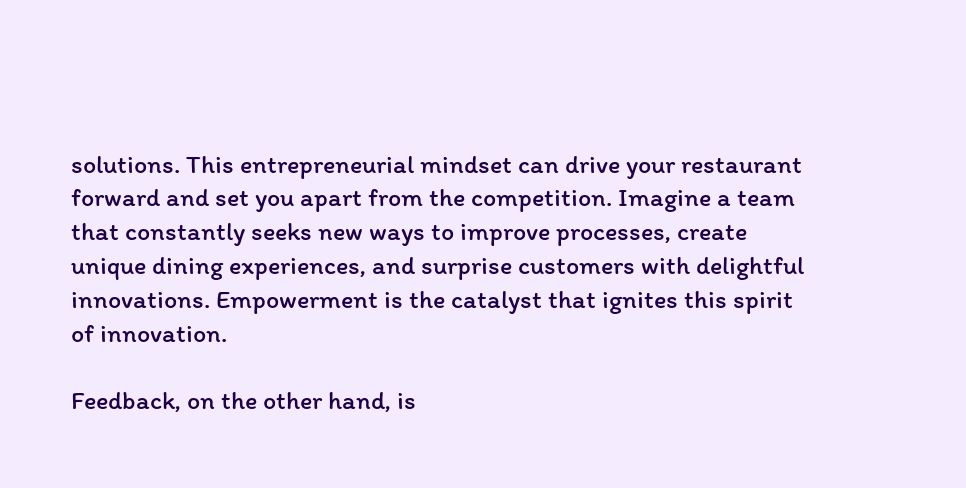solutions. This entrepreneurial mindset can drive your restaurant forward and set you apart from the competition. Imagine a team that constantly seeks new ways to improve processes, create unique dining experiences, and surprise customers with delightful innovations. Empowerment is the catalyst that ignites this spirit of innovation.

Feedback, on the other hand, is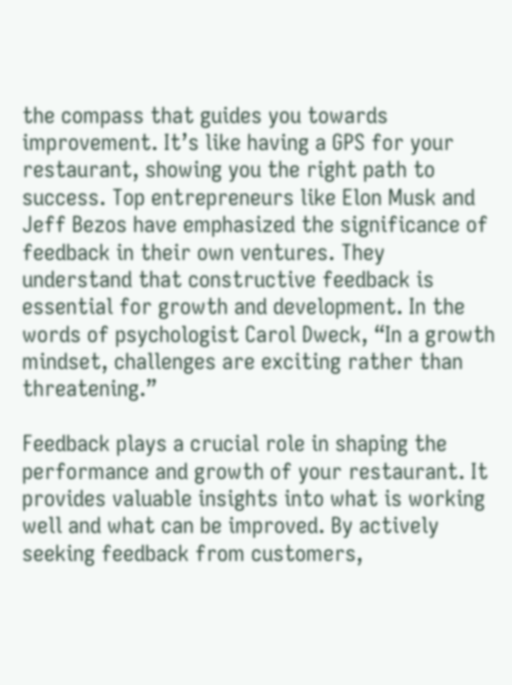the compass that guides you towards improvement. It’s like having a GPS for your restaurant, showing you the right path to success. Top entrepreneurs like Elon Musk and Jeff Bezos have emphasized the significance of feedback in their own ventures. They understand that constructive feedback is essential for growth and development. In the words of psychologist Carol Dweck, “In a growth mindset, challenges are exciting rather than threatening.”

Feedback plays a crucial role in shaping the performance and growth of your restaurant. It provides valuable insights into what is working well and what can be improved. By actively seeking feedback from customers,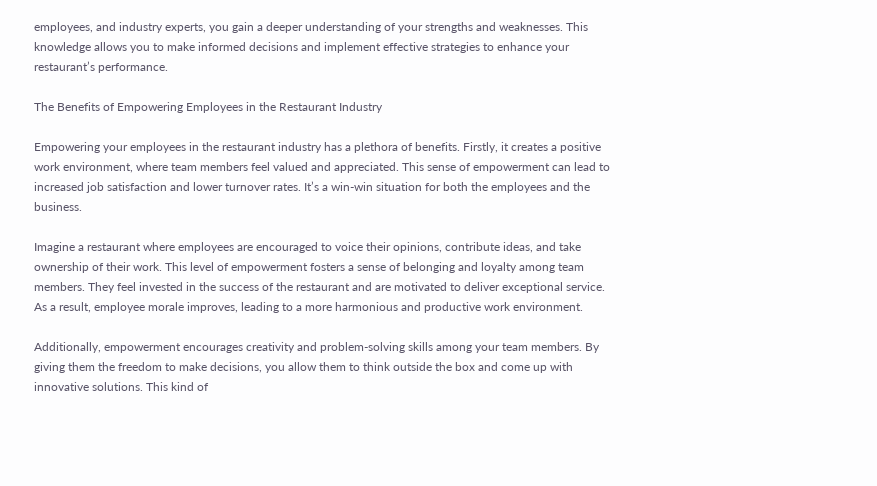employees, and industry experts, you gain a deeper understanding of your strengths and weaknesses. This knowledge allows you to make informed decisions and implement effective strategies to enhance your restaurant’s performance.

The Benefits of Empowering Employees in the Restaurant Industry

Empowering your employees in the restaurant industry has a plethora of benefits. Firstly, it creates a positive work environment, where team members feel valued and appreciated. This sense of empowerment can lead to increased job satisfaction and lower turnover rates. It’s a win-win situation for both the employees and the business.

Imagine a restaurant where employees are encouraged to voice their opinions, contribute ideas, and take ownership of their work. This level of empowerment fosters a sense of belonging and loyalty among team members. They feel invested in the success of the restaurant and are motivated to deliver exceptional service. As a result, employee morale improves, leading to a more harmonious and productive work environment.

Additionally, empowerment encourages creativity and problem-solving skills among your team members. By giving them the freedom to make decisions, you allow them to think outside the box and come up with innovative solutions. This kind of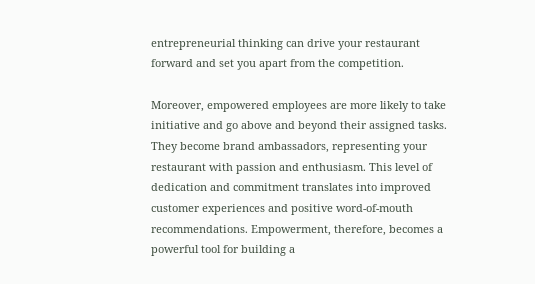entrepreneurial thinking can drive your restaurant forward and set you apart from the competition.

Moreover, empowered employees are more likely to take initiative and go above and beyond their assigned tasks. They become brand ambassadors, representing your restaurant with passion and enthusiasm. This level of dedication and commitment translates into improved customer experiences and positive word-of-mouth recommendations. Empowerment, therefore, becomes a powerful tool for building a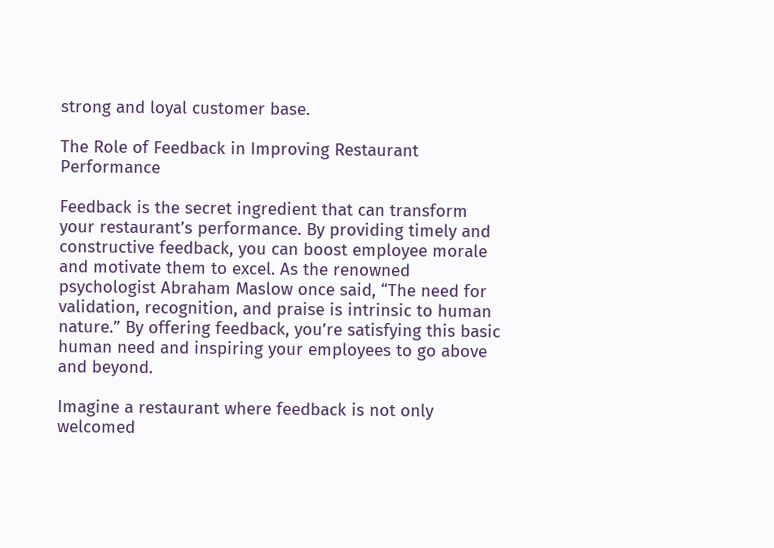strong and loyal customer base.

The Role of Feedback in Improving Restaurant Performance

Feedback is the secret ingredient that can transform your restaurant’s performance. By providing timely and constructive feedback, you can boost employee morale and motivate them to excel. As the renowned psychologist Abraham Maslow once said, “The need for validation, recognition, and praise is intrinsic to human nature.” By offering feedback, you’re satisfying this basic human need and inspiring your employees to go above and beyond.

Imagine a restaurant where feedback is not only welcomed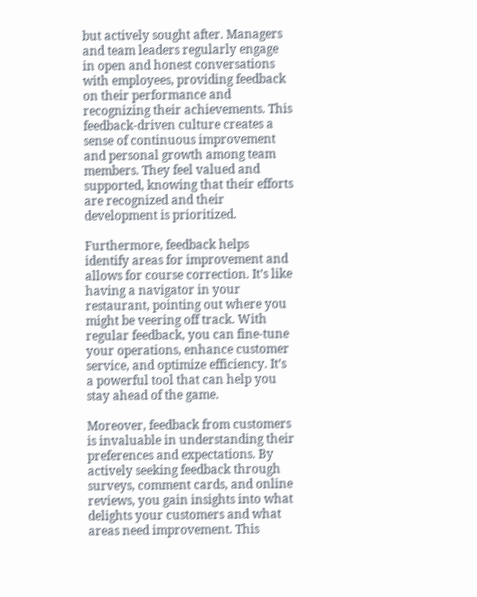but actively sought after. Managers and team leaders regularly engage in open and honest conversations with employees, providing feedback on their performance and recognizing their achievements. This feedback-driven culture creates a sense of continuous improvement and personal growth among team members. They feel valued and supported, knowing that their efforts are recognized and their development is prioritized.

Furthermore, feedback helps identify areas for improvement and allows for course correction. It’s like having a navigator in your restaurant, pointing out where you might be veering off track. With regular feedback, you can fine-tune your operations, enhance customer service, and optimize efficiency. It’s a powerful tool that can help you stay ahead of the game.

Moreover, feedback from customers is invaluable in understanding their preferences and expectations. By actively seeking feedback through surveys, comment cards, and online reviews, you gain insights into what delights your customers and what areas need improvement. This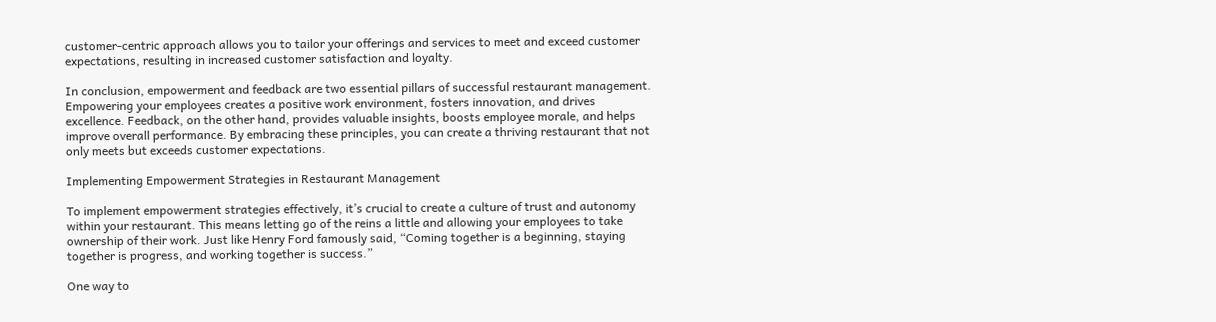customer-centric approach allows you to tailor your offerings and services to meet and exceed customer expectations, resulting in increased customer satisfaction and loyalty.

In conclusion, empowerment and feedback are two essential pillars of successful restaurant management. Empowering your employees creates a positive work environment, fosters innovation, and drives excellence. Feedback, on the other hand, provides valuable insights, boosts employee morale, and helps improve overall performance. By embracing these principles, you can create a thriving restaurant that not only meets but exceeds customer expectations.

Implementing Empowerment Strategies in Restaurant Management

To implement empowerment strategies effectively, it’s crucial to create a culture of trust and autonomy within your restaurant. This means letting go of the reins a little and allowing your employees to take ownership of their work. Just like Henry Ford famously said, “Coming together is a beginning, staying together is progress, and working together is success.”

One way to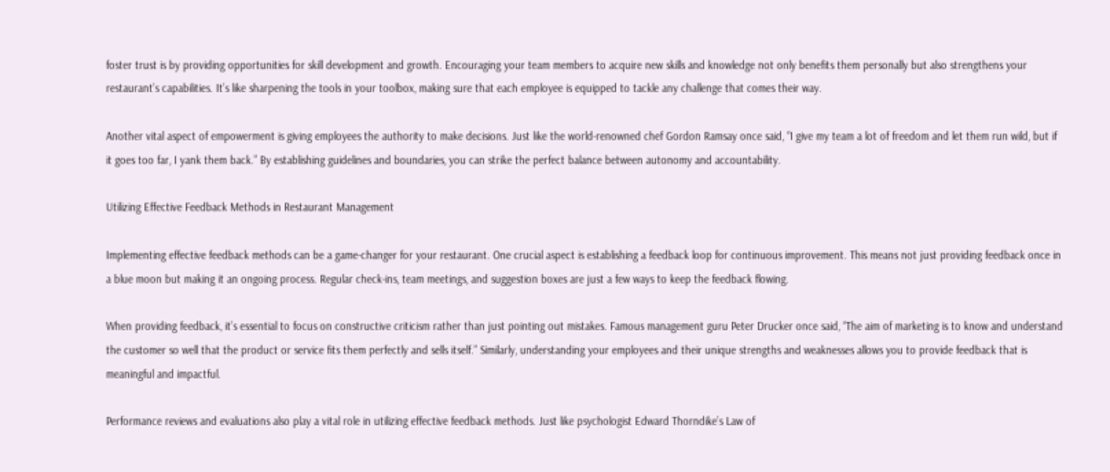foster trust is by providing opportunities for skill development and growth. Encouraging your team members to acquire new skills and knowledge not only benefits them personally but also strengthens your restaurant’s capabilities. It’s like sharpening the tools in your toolbox, making sure that each employee is equipped to tackle any challenge that comes their way.

Another vital aspect of empowerment is giving employees the authority to make decisions. Just like the world-renowned chef Gordon Ramsay once said, “I give my team a lot of freedom and let them run wild, but if it goes too far, I yank them back.” By establishing guidelines and boundaries, you can strike the perfect balance between autonomy and accountability.

Utilizing Effective Feedback Methods in Restaurant Management

Implementing effective feedback methods can be a game-changer for your restaurant. One crucial aspect is establishing a feedback loop for continuous improvement. This means not just providing feedback once in a blue moon but making it an ongoing process. Regular check-ins, team meetings, and suggestion boxes are just a few ways to keep the feedback flowing.

When providing feedback, it’s essential to focus on constructive criticism rather than just pointing out mistakes. Famous management guru Peter Drucker once said, “The aim of marketing is to know and understand the customer so well that the product or service fits them perfectly and sells itself.” Similarly, understanding your employees and their unique strengths and weaknesses allows you to provide feedback that is meaningful and impactful.

Performance reviews and evaluations also play a vital role in utilizing effective feedback methods. Just like psychologist Edward Thorndike’s Law of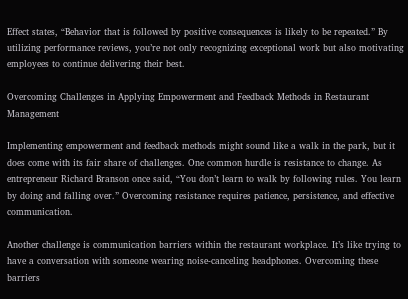Effect states, “Behavior that is followed by positive consequences is likely to be repeated.” By utilizing performance reviews, you’re not only recognizing exceptional work but also motivating employees to continue delivering their best.

Overcoming Challenges in Applying Empowerment and Feedback Methods in Restaurant Management

Implementing empowerment and feedback methods might sound like a walk in the park, but it does come with its fair share of challenges. One common hurdle is resistance to change. As entrepreneur Richard Branson once said, “You don’t learn to walk by following rules. You learn by doing and falling over.” Overcoming resistance requires patience, persistence, and effective communication.

Another challenge is communication barriers within the restaurant workplace. It’s like trying to have a conversation with someone wearing noise-canceling headphones. Overcoming these barriers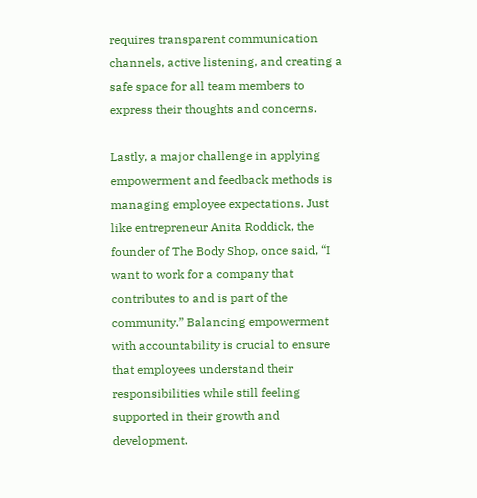requires transparent communication channels, active listening, and creating a safe space for all team members to express their thoughts and concerns.

Lastly, a major challenge in applying empowerment and feedback methods is managing employee expectations. Just like entrepreneur Anita Roddick, the founder of The Body Shop, once said, “I want to work for a company that contributes to and is part of the community.” Balancing empowerment with accountability is crucial to ensure that employees understand their responsibilities while still feeling supported in their growth and development.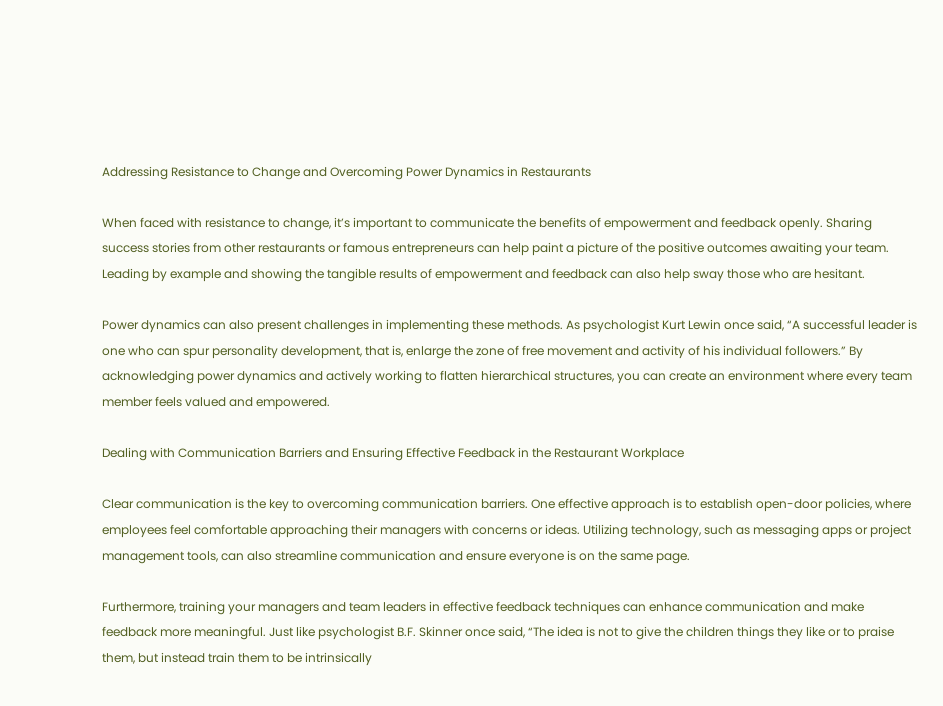Addressing Resistance to Change and Overcoming Power Dynamics in Restaurants

When faced with resistance to change, it’s important to communicate the benefits of empowerment and feedback openly. Sharing success stories from other restaurants or famous entrepreneurs can help paint a picture of the positive outcomes awaiting your team. Leading by example and showing the tangible results of empowerment and feedback can also help sway those who are hesitant.

Power dynamics can also present challenges in implementing these methods. As psychologist Kurt Lewin once said, “A successful leader is one who can spur personality development, that is, enlarge the zone of free movement and activity of his individual followers.” By acknowledging power dynamics and actively working to flatten hierarchical structures, you can create an environment where every team member feels valued and empowered.

Dealing with Communication Barriers and Ensuring Effective Feedback in the Restaurant Workplace

Clear communication is the key to overcoming communication barriers. One effective approach is to establish open-door policies, where employees feel comfortable approaching their managers with concerns or ideas. Utilizing technology, such as messaging apps or project management tools, can also streamline communication and ensure everyone is on the same page.

Furthermore, training your managers and team leaders in effective feedback techniques can enhance communication and make feedback more meaningful. Just like psychologist B.F. Skinner once said, “The idea is not to give the children things they like or to praise them, but instead train them to be intrinsically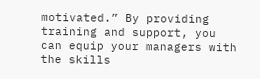motivated.” By providing training and support, you can equip your managers with the skills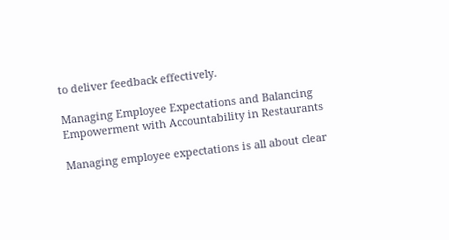to deliver feedback effectively.

Managing Employee Expectations and Balancing Empowerment with Accountability in Restaurants

Managing employee expectations is all about clear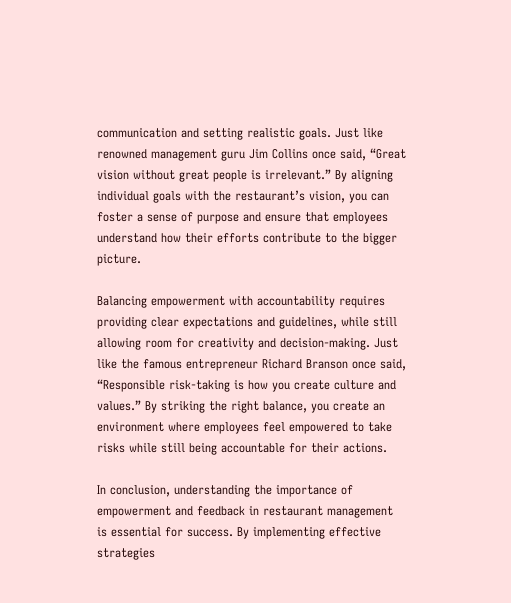communication and setting realistic goals. Just like renowned management guru Jim Collins once said, “Great vision without great people is irrelevant.” By aligning individual goals with the restaurant’s vision, you can foster a sense of purpose and ensure that employees understand how their efforts contribute to the bigger picture.

Balancing empowerment with accountability requires providing clear expectations and guidelines, while still allowing room for creativity and decision-making. Just like the famous entrepreneur Richard Branson once said, “Responsible risk-taking is how you create culture and values.” By striking the right balance, you create an environment where employees feel empowered to take risks while still being accountable for their actions.

In conclusion, understanding the importance of empowerment and feedback in restaurant management is essential for success. By implementing effective strategies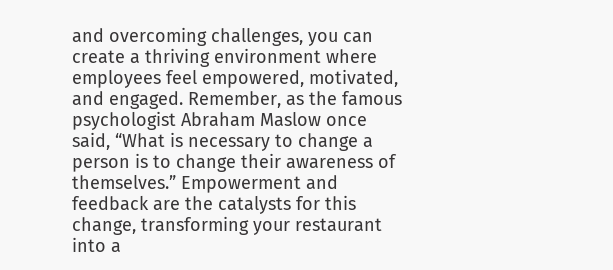and overcoming challenges, you can create a thriving environment where employees feel empowered, motivated, and engaged. Remember, as the famous psychologist Abraham Maslow once said, “What is necessary to change a person is to change their awareness of themselves.” Empowerment and feedback are the catalysts for this change, transforming your restaurant into a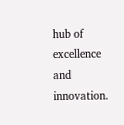hub of excellence and innovation.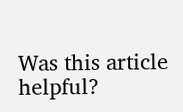Was this article helpful?